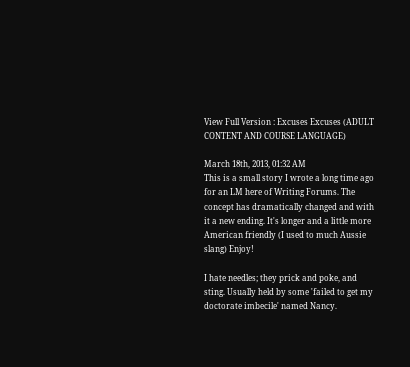View Full Version : Excuses Excuses (ADULT CONTENT AND COURSE LANGUAGE)

March 18th, 2013, 01:32 AM
This is a small story I wrote a long time ago for an LM here of Writing Forums. The concept has dramatically changed and with it a new ending. It's longer and a little more American friendly (I used to much Aussie slang) Enjoy!

I hate needles; they prick and poke, and sting. Usually held by some 'failed to get my doctorate imbecile' named Nancy.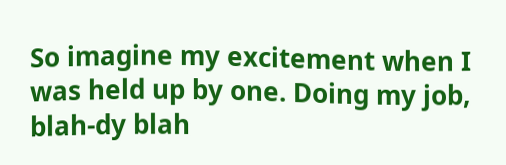So imagine my excitement when I was held up by one. Doing my job, blah-dy blah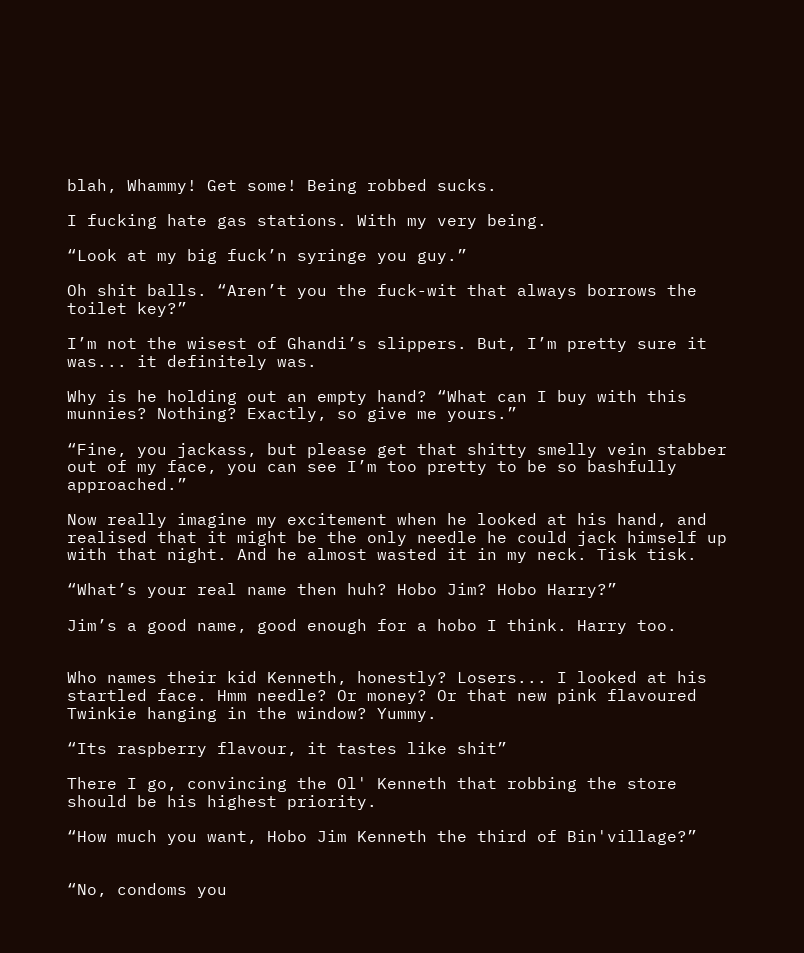blah, Whammy! Get some! Being robbed sucks.

I fucking hate gas stations. With my very being.

“Look at my big fuck’n syringe you guy.”

Oh shit balls. “Aren’t you the fuck-wit that always borrows the toilet key?”

I’m not the wisest of Ghandi’s slippers. But, I’m pretty sure it was... it definitely was.

Why is he holding out an empty hand? “What can I buy with this munnies? Nothing? Exactly, so give me yours.”

“Fine, you jackass, but please get that shitty smelly vein stabber out of my face, you can see I’m too pretty to be so bashfully approached.”

Now really imagine my excitement when he looked at his hand, and realised that it might be the only needle he could jack himself up with that night. And he almost wasted it in my neck. Tisk tisk.

“What’s your real name then huh? Hobo Jim? Hobo Harry?”

Jim’s a good name, good enough for a hobo I think. Harry too.


Who names their kid Kenneth, honestly? Losers... I looked at his startled face. Hmm needle? Or money? Or that new pink flavoured Twinkie hanging in the window? Yummy.

“Its raspberry flavour, it tastes like shit”

There I go, convincing the Ol' Kenneth that robbing the store should be his highest priority.

“How much you want, Hobo Jim Kenneth the third of Bin'village?”


“No, condoms you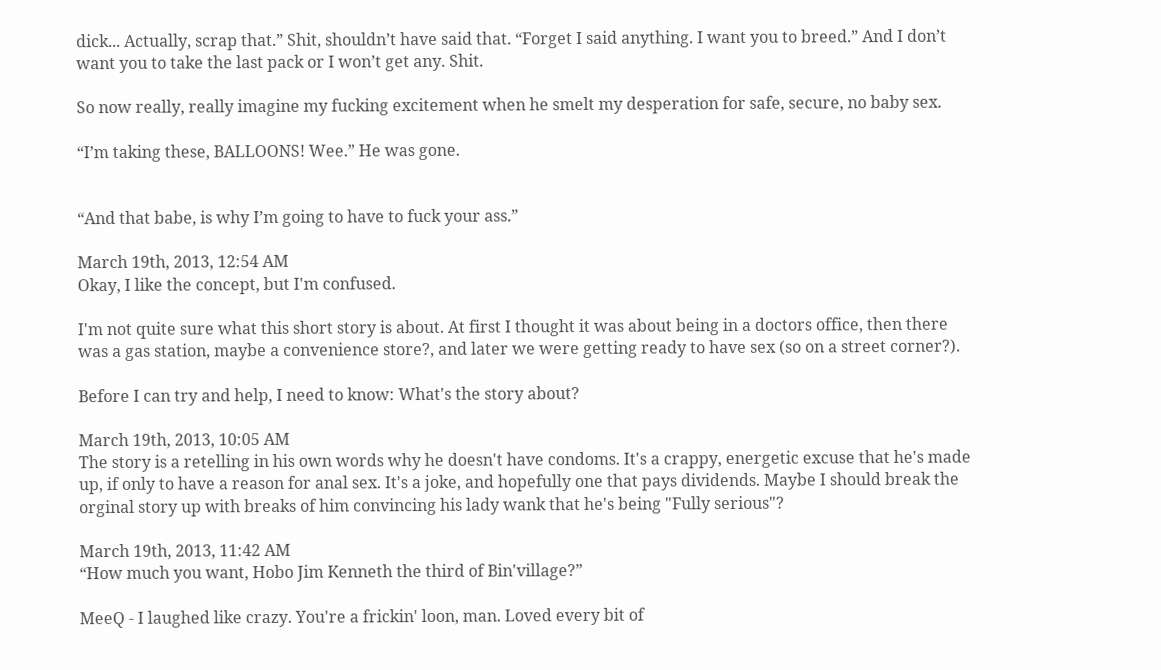dick... Actually, scrap that.” Shit, shouldn’t have said that. “Forget I said anything. I want you to breed.” And I don’t want you to take the last pack or I won’t get any. Shit.

So now really, really imagine my fucking excitement when he smelt my desperation for safe, secure, no baby sex.

“I’m taking these, BALLOONS! Wee.” He was gone.


“And that babe, is why I’m going to have to fuck your ass.”

March 19th, 2013, 12:54 AM
Okay, I like the concept, but I'm confused.

I'm not quite sure what this short story is about. At first I thought it was about being in a doctors office, then there was a gas station, maybe a convenience store?, and later we were getting ready to have sex (so on a street corner?).

Before I can try and help, I need to know: What's the story about?

March 19th, 2013, 10:05 AM
The story is a retelling in his own words why he doesn't have condoms. It's a crappy, energetic excuse that he's made up, if only to have a reason for anal sex. It's a joke, and hopefully one that pays dividends. Maybe I should break the orginal story up with breaks of him convincing his lady wank that he's being "Fully serious"?

March 19th, 2013, 11:42 AM
“How much you want, Hobo Jim Kenneth the third of Bin'village?”

MeeQ - I laughed like crazy. You're a frickin' loon, man. Loved every bit of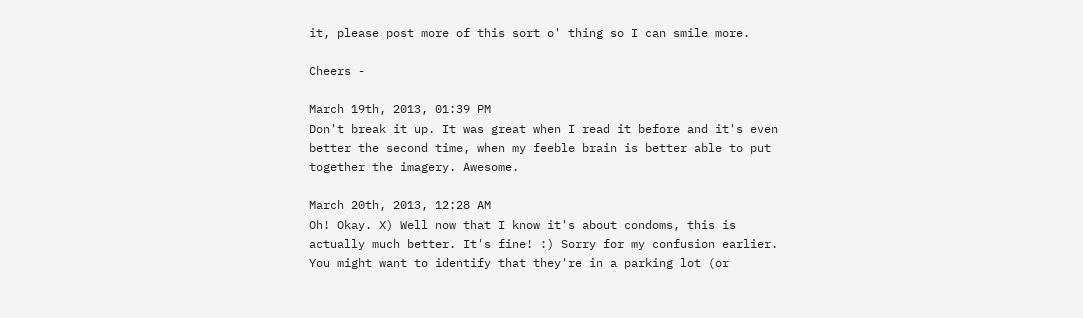it, please post more of this sort o' thing so I can smile more.

Cheers -

March 19th, 2013, 01:39 PM
Don't break it up. It was great when I read it before and it's even better the second time, when my feeble brain is better able to put together the imagery. Awesome.

March 20th, 2013, 12:28 AM
Oh! Okay. X) Well now that I know it's about condoms, this is actually much better. It's fine! :) Sorry for my confusion earlier. You might want to identify that they're in a parking lot (or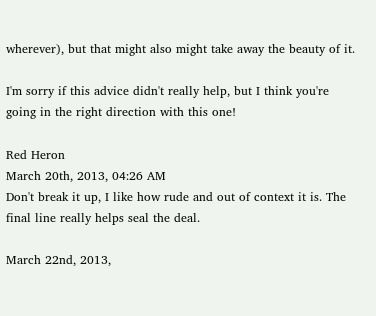wherever), but that might also might take away the beauty of it.

I'm sorry if this advice didn't really help, but I think you're going in the right direction with this one!

Red Heron
March 20th, 2013, 04:26 AM
Don't break it up, I like how rude and out of context it is. The final line really helps seal the deal.

March 22nd, 2013,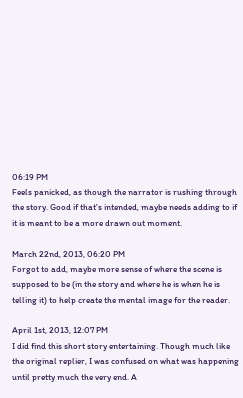06:19 PM
Feels panicked, as though the narrator is rushing through the story. Good if that's intended, maybe needs adding to if it is meant to be a more drawn out moment.

March 22nd, 2013, 06:20 PM
Forgot to add, maybe more sense of where the scene is supposed to be (in the story and where he is when he is telling it) to help create the mental image for the reader.

April 1st, 2013, 12:07 PM
I did find this short story entertaining. Though much like the original replier, I was confused on what was happening until pretty much the very end. A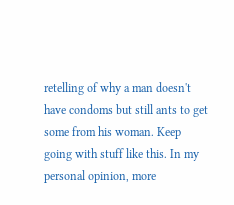retelling of why a man doesn't have condoms but still ants to get some from his woman. Keep going with stuff like this. In my personal opinion, more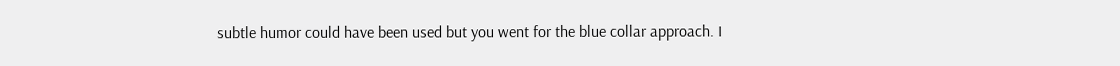subtle humor could have been used but you went for the blue collar approach. I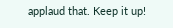applaud that. Keep it up!